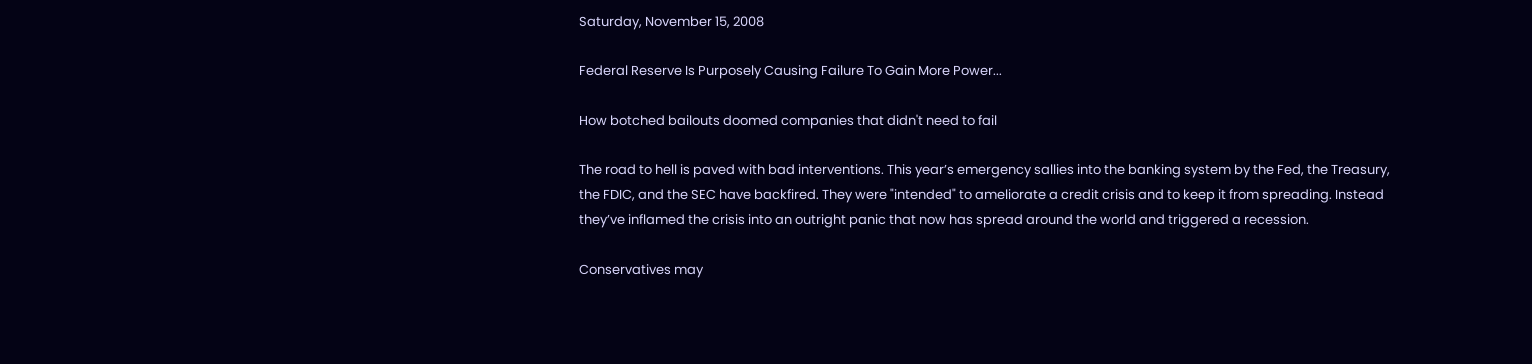Saturday, November 15, 2008

Federal Reserve Is Purposely Causing Failure To Gain More Power...

How botched bailouts doomed companies that didn't need to fail

The road to hell is paved with bad interventions. This year’s emergency sallies into the banking system by the Fed, the Treasury, the FDIC, and the SEC have backfired. They were "intended" to ameliorate a credit crisis and to keep it from spreading. Instead they’ve inflamed the crisis into an outright panic that now has spread around the world and triggered a recession.

Conservatives may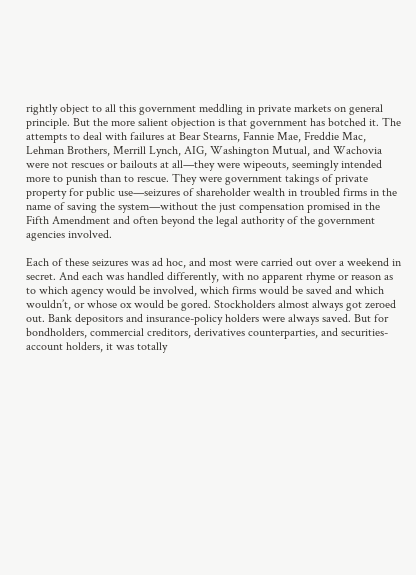rightly object to all this government meddling in private markets on general principle. But the more salient objection is that government has botched it. The attempts to deal with failures at Bear Stearns, Fannie Mae, Freddie Mac, Lehman Brothers, Merrill Lynch, AIG, Washington Mutual, and Wachovia were not rescues or bailouts at all—they were wipeouts, seemingly intended more to punish than to rescue. They were government takings of private property for public use—seizures of shareholder wealth in troubled firms in the name of saving the system—without the just compensation promised in the Fifth Amendment and often beyond the legal authority of the government agencies involved.

Each of these seizures was ad hoc, and most were carried out over a weekend in secret. And each was handled differently, with no apparent rhyme or reason as to which agency would be involved, which firms would be saved and which wouldn’t, or whose ox would be gored. Stockholders almost always got zeroed out. Bank depositors and insurance-policy holders were always saved. But for bondholders, commercial creditors, derivatives counterparties, and securities-account holders, it was totally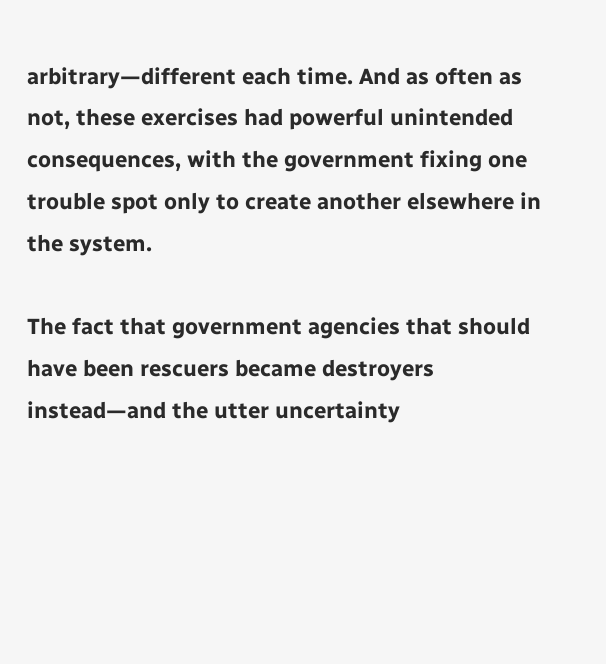arbitrary—different each time. And as often as not, these exercises had powerful unintended consequences, with the government fixing one trouble spot only to create another elsewhere in the system.

The fact that government agencies that should have been rescuers became destroyers instead—and the utter uncertainty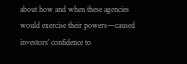about how and when these agencies would exercise their powers—caused investors’ confidence to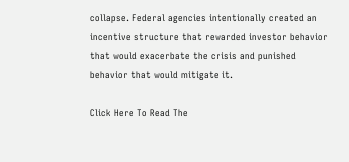collapse. Federal agencies intentionally created an incentive structure that rewarded investor behavior that would exacerbate the crisis and punished behavior that would mitigate it.

Click Here To Read The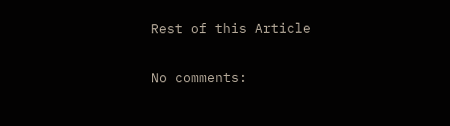Rest of this Article

No comments: